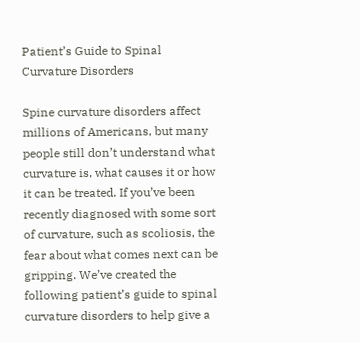Patient’s Guide to Spinal Curvature Disorders

Spine curvature disorders affect millions of Americans, but many people still don’t understand what curvature is, what causes it or how it can be treated. If you’ve been recently diagnosed with some sort of curvature, such as scoliosis, the fear about what comes next can be gripping. We’ve created the following patient’s guide to spinal curvature disorders to help give a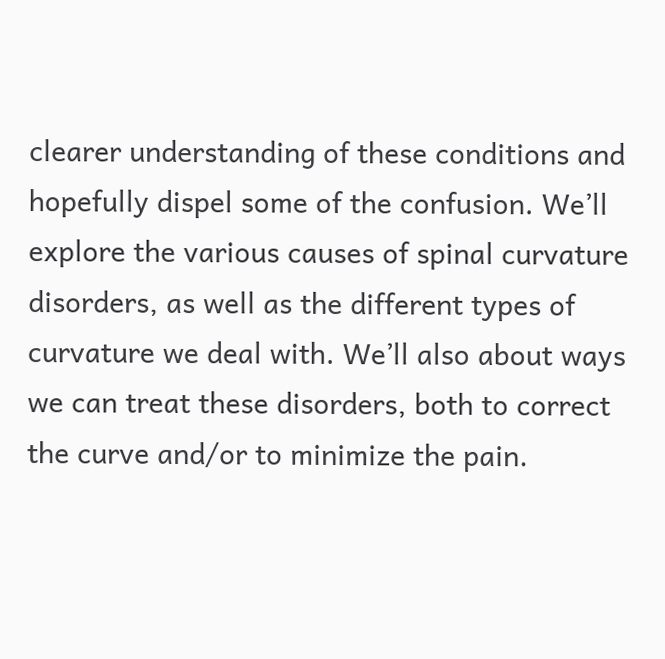clearer understanding of these conditions and hopefully dispel some of the confusion. We’ll explore the various causes of spinal curvature disorders, as well as the different types of curvature we deal with. We’ll also about ways we can treat these disorders, both to correct the curve and/or to minimize the pain.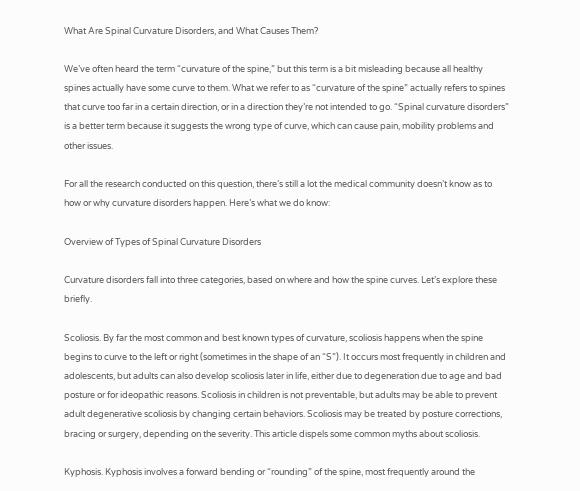What Are Spinal Curvature Disorders, and What Causes Them?

We’ve often heard the term “curvature of the spine,” but this term is a bit misleading because all healthy spines actually have some curve to them. What we refer to as “curvature of the spine” actually refers to spines that curve too far in a certain direction, or in a direction they’re not intended to go. “Spinal curvature disorders” is a better term because it suggests the wrong type of curve, which can cause pain, mobility problems and other issues.

For all the research conducted on this question, there’s still a lot the medical community doesn’t know as to how or why curvature disorders happen. Here’s what we do know:

Overview of Types of Spinal Curvature Disorders

Curvature disorders fall into three categories, based on where and how the spine curves. Let’s explore these briefly.

Scoliosis. By far the most common and best known types of curvature, scoliosis happens when the spine begins to curve to the left or right (sometimes in the shape of an “S”). It occurs most frequently in children and adolescents, but adults can also develop scoliosis later in life, either due to degeneration due to age and bad posture or for ideopathic reasons. Scoliosis in children is not preventable, but adults may be able to prevent adult degenerative scoliosis by changing certain behaviors. Scoliosis may be treated by posture corrections, bracing or surgery, depending on the severity. This article dispels some common myths about scoliosis.

Kyphosis. Kyphosis involves a forward bending or “rounding” of the spine, most frequently around the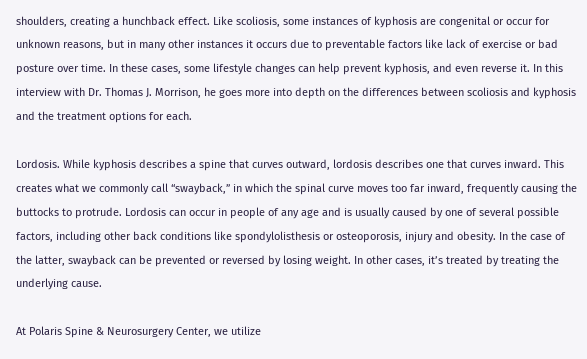shoulders, creating a hunchback effect. Like scoliosis, some instances of kyphosis are congenital or occur for unknown reasons, but in many other instances it occurs due to preventable factors like lack of exercise or bad posture over time. In these cases, some lifestyle changes can help prevent kyphosis, and even reverse it. In this interview with Dr. Thomas J. Morrison, he goes more into depth on the differences between scoliosis and kyphosis and the treatment options for each.

Lordosis. While kyphosis describes a spine that curves outward, lordosis describes one that curves inward. This creates what we commonly call “swayback,” in which the spinal curve moves too far inward, frequently causing the buttocks to protrude. Lordosis can occur in people of any age and is usually caused by one of several possible factors, including other back conditions like spondylolisthesis or osteoporosis, injury and obesity. In the case of the latter, swayback can be prevented or reversed by losing weight. In other cases, it’s treated by treating the underlying cause.

At Polaris Spine & Neurosurgery Center, we utilize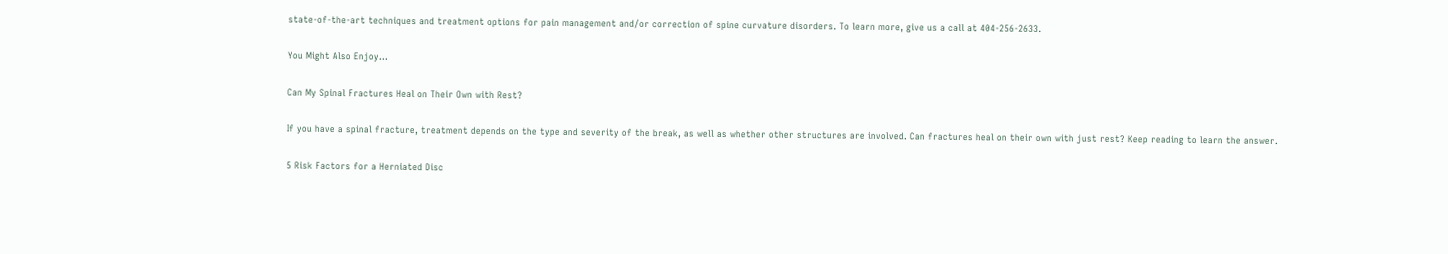state-of-the-art techniques and treatment options for pain management and/or correction of spine curvature disorders. To learn more, give us a call at 404-256-2633.

You Might Also Enjoy...

Can My Spinal Fractures Heal on Their Own with Rest?

If you have a spinal fracture, treatment depends on the type and severity of the break, as well as whether other structures are involved. Can fractures heal on their own with just rest? Keep reading to learn the answer.

5 Risk Factors for a Herniated Disc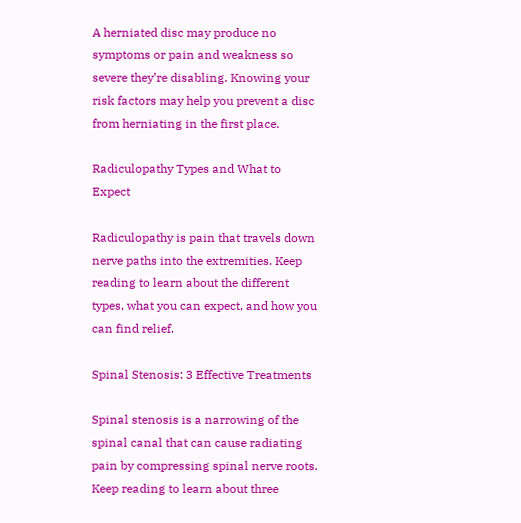A herniated disc may produce no symptoms or pain and weakness so severe they’re disabling. Knowing your risk factors may help you prevent a disc from herniating in the first place.

Radiculopathy Types and What to Expect

Radiculopathy is pain that travels down nerve paths into the extremities. Keep reading to learn about the different types, what you can expect, and how you can find relief.

Spinal Stenosis: 3 Effective Treatments

Spinal stenosis is a narrowing of the spinal canal that can cause radiating pain by compressing spinal nerve roots. Keep reading to learn about three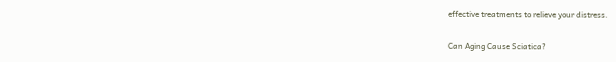effective treatments to relieve your distress.

Can Aging Cause Sciatica?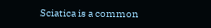Sciatica is a common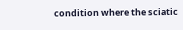condition where the sciatic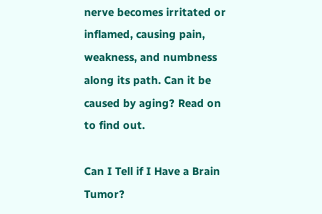nerve becomes irritated or inflamed, causing pain, weakness, and numbness along its path. Can it be caused by aging? Read on to find out.

Can I Tell if I Have a Brain Tumor?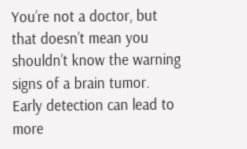You’re not a doctor, but that doesn’t mean you shouldn’t know the warning signs of a brain tumor. Early detection can lead to more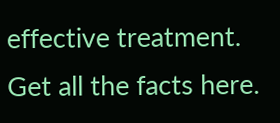effective treatment. Get all the facts here.